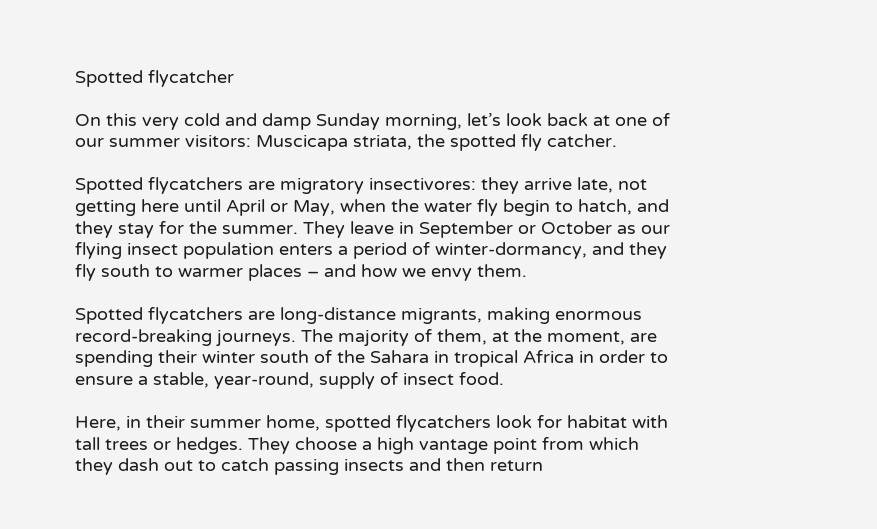Spotted flycatcher

On this very cold and damp Sunday morning, let’s look back at one of our summer visitors: Muscicapa striata, the spotted fly catcher.

Spotted flycatchers are migratory insectivores: they arrive late, not getting here until April or May, when the water fly begin to hatch, and they stay for the summer. They leave in September or October as our flying insect population enters a period of winter-dormancy, and they fly south to warmer places – and how we envy them.

Spotted flycatchers are long-distance migrants, making enormous record-breaking journeys. The majority of them, at the moment, are spending their winter south of the Sahara in tropical Africa in order to ensure a stable, year-round, supply of insect food.

Here, in their summer home, spotted flycatchers look for habitat with tall trees or hedges. They choose a high vantage point from which they dash out to catch passing insects and then return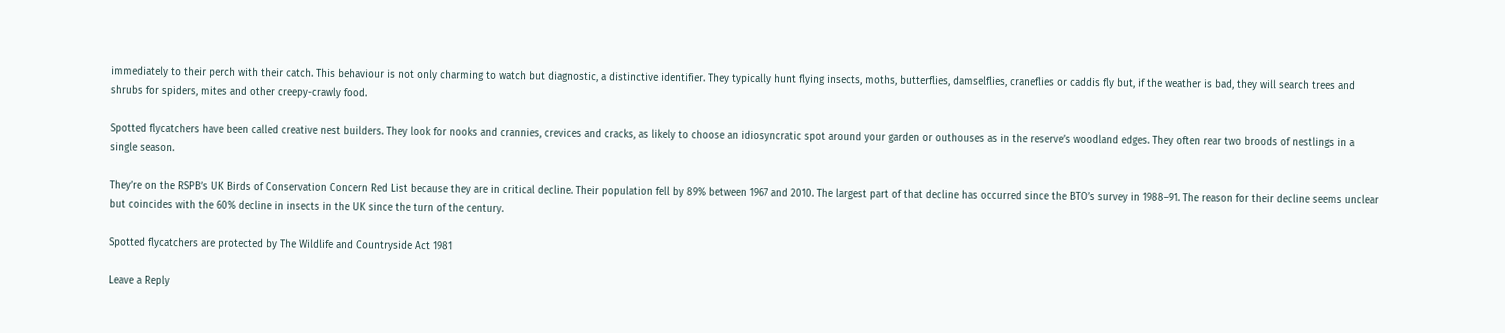immediately to their perch with their catch. This behaviour is not only charming to watch but diagnostic, a distinctive identifier. They typically hunt flying insects, moths, butterflies, damselflies, craneflies or caddis fly but, if the weather is bad, they will search trees and shrubs for spiders, mites and other creepy-crawly food.

Spotted flycatchers have been called creative nest builders. They look for nooks and crannies, crevices and cracks, as likely to choose an idiosyncratic spot around your garden or outhouses as in the reserve’s woodland edges. They often rear two broods of nestlings in a single season.

They’re on the RSPB’s UK Birds of Conservation Concern Red List because they are in critical decline. Their population fell by 89% between 1967 and 2010. The largest part of that decline has occurred since the BTO’s survey in 1988–91. The reason for their decline seems unclear but coincides with the 60% decline in insects in the UK since the turn of the century.

Spotted flycatchers are protected by The Wildlife and Countryside Act 1981

Leave a Reply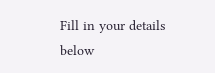Fill in your details below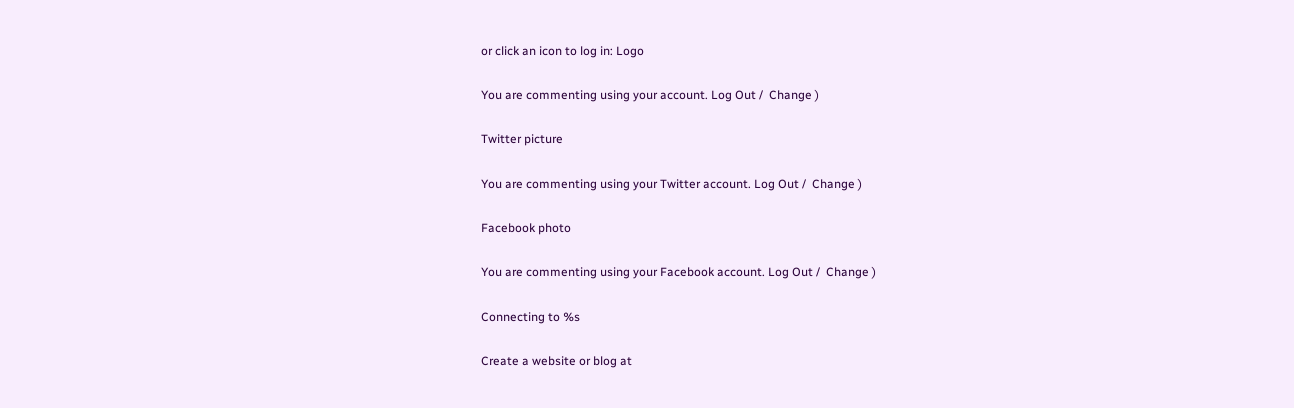or click an icon to log in: Logo

You are commenting using your account. Log Out /  Change )

Twitter picture

You are commenting using your Twitter account. Log Out /  Change )

Facebook photo

You are commenting using your Facebook account. Log Out /  Change )

Connecting to %s

Create a website or blog at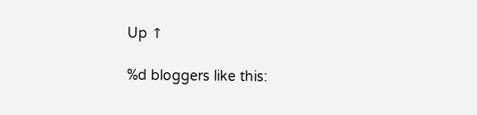Up ↑

%d bloggers like this: